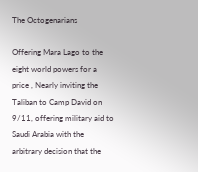The Octogenarians

Offering Mara Lago to the eight world powers for a price , Nearly inviting the Taliban to Camp David on 9/11, offering military aid to Saudi Arabia with the arbitrary decision that the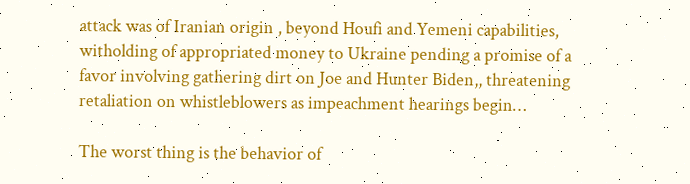attack was of Iranian origin , beyond Houfi and Yemeni capabilities, witholding of appropriated money to Ukraine pending a promise of a favor involving gathering dirt on Joe and Hunter Biden,, threatening retaliation on whistleblowers as impeachment hearings begin…

The worst thing is the behavior of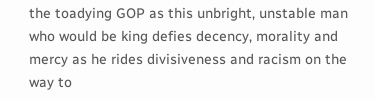the toadying GOP as this unbright, unstable man who would be king defies decency, morality and mercy as he rides divisiveness and racism on the way to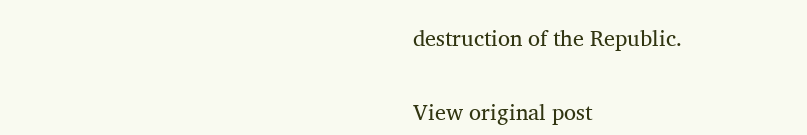destruction of the Republic.

View original post